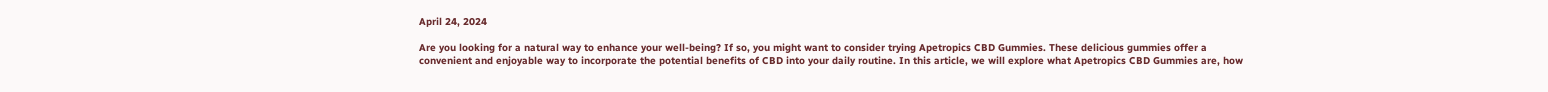April 24, 2024

Are you looking for a natural way to enhance your well-being? If so, you might want to consider trying Apetropics CBD Gummies. These delicious gummies offer a convenient and enjoyable way to incorporate the potential benefits of CBD into your daily routine. In this article, we will explore what Apetropics CBD Gummies are, how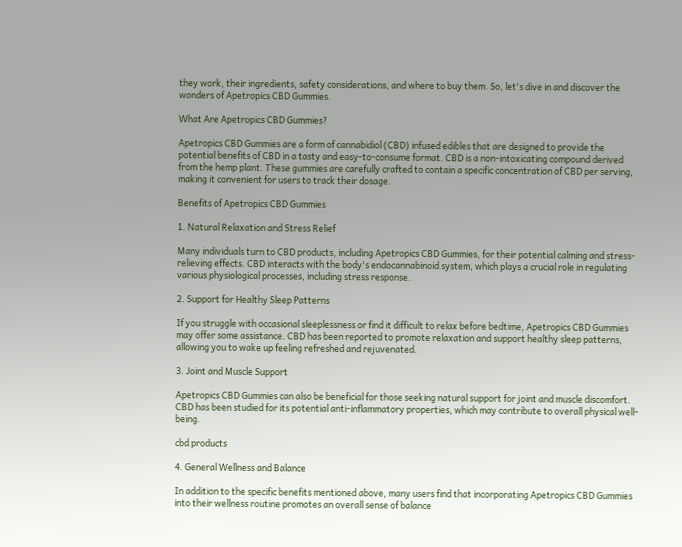they work, their ingredients, safety considerations, and where to buy them. So, let's dive in and discover the wonders of Apetropics CBD Gummies.

What Are Apetropics CBD Gummies?

Apetropics CBD Gummies are a form of cannabidiol (CBD) infused edibles that are designed to provide the potential benefits of CBD in a tasty and easy-to-consume format. CBD is a non-intoxicating compound derived from the hemp plant. These gummies are carefully crafted to contain a specific concentration of CBD per serving, making it convenient for users to track their dosage.

Benefits of Apetropics CBD Gummies

1. Natural Relaxation and Stress Relief

Many individuals turn to CBD products, including Apetropics CBD Gummies, for their potential calming and stress-relieving effects. CBD interacts with the body's endocannabinoid system, which plays a crucial role in regulating various physiological processes, including stress response.

2. Support for Healthy Sleep Patterns

If you struggle with occasional sleeplessness or find it difficult to relax before bedtime, Apetropics CBD Gummies may offer some assistance. CBD has been reported to promote relaxation and support healthy sleep patterns, allowing you to wake up feeling refreshed and rejuvenated.

3. Joint and Muscle Support

Apetropics CBD Gummies can also be beneficial for those seeking natural support for joint and muscle discomfort. CBD has been studied for its potential anti-inflammatory properties, which may contribute to overall physical well-being.

cbd products

4. General Wellness and Balance

In addition to the specific benefits mentioned above, many users find that incorporating Apetropics CBD Gummies into their wellness routine promotes an overall sense of balance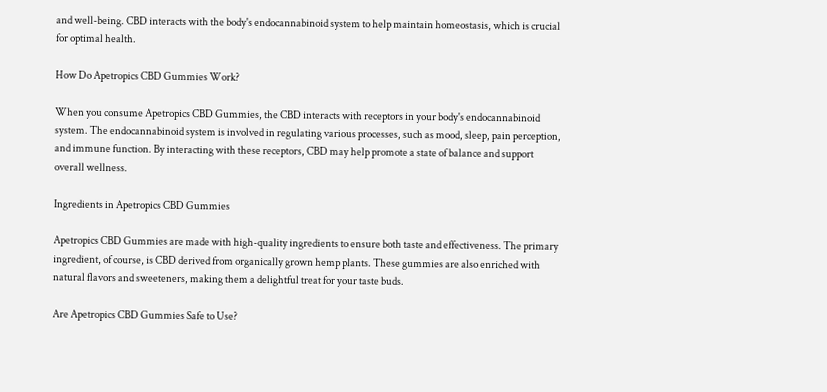and well-being. CBD interacts with the body's endocannabinoid system to help maintain homeostasis, which is crucial for optimal health.

How Do Apetropics CBD Gummies Work?

When you consume Apetropics CBD Gummies, the CBD interacts with receptors in your body's endocannabinoid system. The endocannabinoid system is involved in regulating various processes, such as mood, sleep, pain perception, and immune function. By interacting with these receptors, CBD may help promote a state of balance and support overall wellness.

Ingredients in Apetropics CBD Gummies

Apetropics CBD Gummies are made with high-quality ingredients to ensure both taste and effectiveness. The primary ingredient, of course, is CBD derived from organically grown hemp plants. These gummies are also enriched with natural flavors and sweeteners, making them a delightful treat for your taste buds.

Are Apetropics CBD Gummies Safe to Use?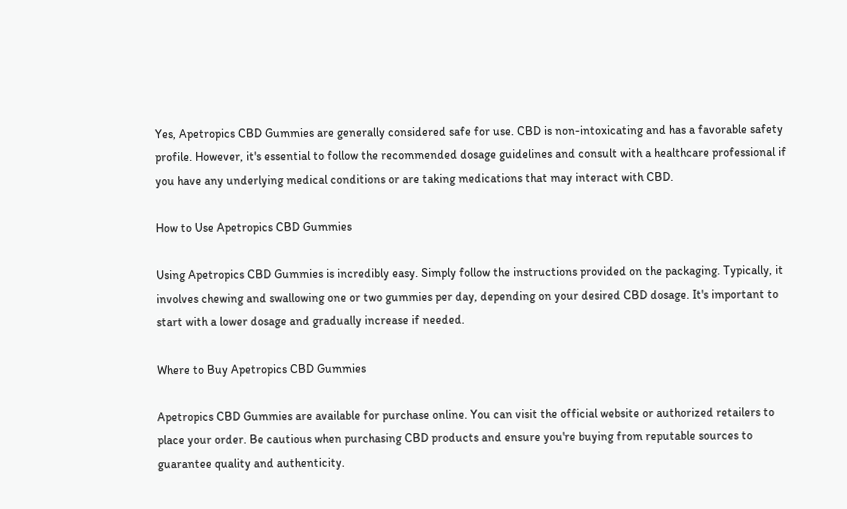Yes, Apetropics CBD Gummies are generally considered safe for use. CBD is non-intoxicating and has a favorable safety profile. However, it's essential to follow the recommended dosage guidelines and consult with a healthcare professional if you have any underlying medical conditions or are taking medications that may interact with CBD.

How to Use Apetropics CBD Gummies

Using Apetropics CBD Gummies is incredibly easy. Simply follow the instructions provided on the packaging. Typically, it involves chewing and swallowing one or two gummies per day, depending on your desired CBD dosage. It's important to start with a lower dosage and gradually increase if needed.

Where to Buy Apetropics CBD Gummies

Apetropics CBD Gummies are available for purchase online. You can visit the official website or authorized retailers to place your order. Be cautious when purchasing CBD products and ensure you're buying from reputable sources to guarantee quality and authenticity.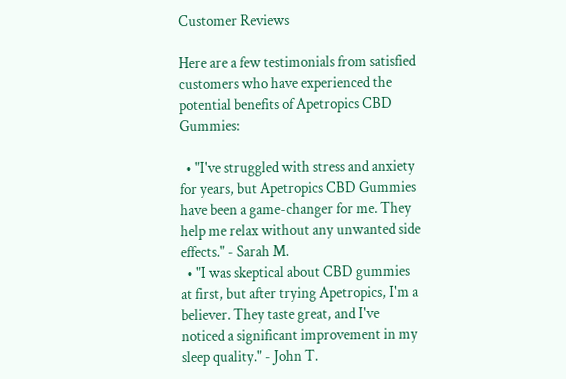Customer Reviews

Here are a few testimonials from satisfied customers who have experienced the potential benefits of Apetropics CBD Gummies:

  • "I've struggled with stress and anxiety for years, but Apetropics CBD Gummies have been a game-changer for me. They help me relax without any unwanted side effects." - Sarah M.
  • "I was skeptical about CBD gummies at first, but after trying Apetropics, I'm a believer. They taste great, and I've noticed a significant improvement in my sleep quality." - John T.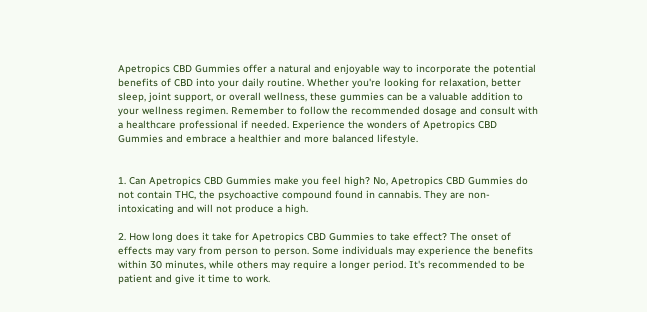Apetropics CBD Gummies offer a natural and enjoyable way to incorporate the potential benefits of CBD into your daily routine. Whether you're looking for relaxation, better sleep, joint support, or overall wellness, these gummies can be a valuable addition to your wellness regimen. Remember to follow the recommended dosage and consult with a healthcare professional if needed. Experience the wonders of Apetropics CBD Gummies and embrace a healthier and more balanced lifestyle.


1. Can Apetropics CBD Gummies make you feel high? No, Apetropics CBD Gummies do not contain THC, the psychoactive compound found in cannabis. They are non-intoxicating and will not produce a high.

2. How long does it take for Apetropics CBD Gummies to take effect? The onset of effects may vary from person to person. Some individuals may experience the benefits within 30 minutes, while others may require a longer period. It's recommended to be patient and give it time to work.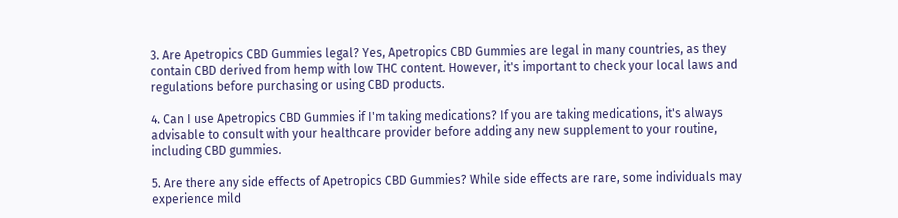3. Are Apetropics CBD Gummies legal? Yes, Apetropics CBD Gummies are legal in many countries, as they contain CBD derived from hemp with low THC content. However, it's important to check your local laws and regulations before purchasing or using CBD products.

4. Can I use Apetropics CBD Gummies if I'm taking medications? If you are taking medications, it's always advisable to consult with your healthcare provider before adding any new supplement to your routine, including CBD gummies.

5. Are there any side effects of Apetropics CBD Gummies? While side effects are rare, some individuals may experience mild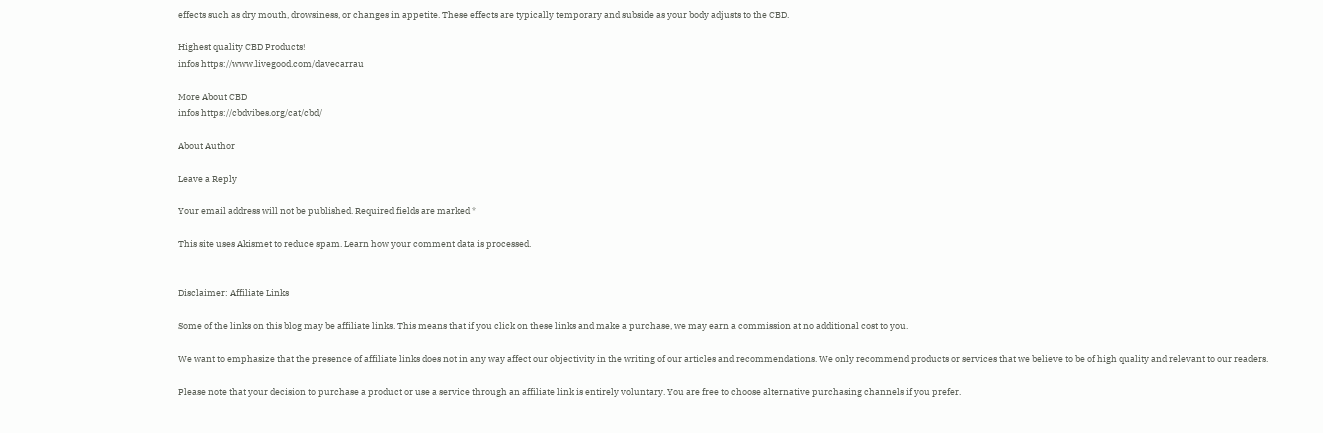effects such as dry mouth, drowsiness, or changes in appetite. These effects are typically temporary and subside as your body adjusts to the CBD.

Highest quality CBD Products!
infos https://www.livegood.com/davecarrau

More About CBD
infos https://cbdvibes.org/cat/cbd/

About Author

Leave a Reply

Your email address will not be published. Required fields are marked *

This site uses Akismet to reduce spam. Learn how your comment data is processed.


Disclaimer: Affiliate Links

Some of the links on this blog may be affiliate links. This means that if you click on these links and make a purchase, we may earn a commission at no additional cost to you.

We want to emphasize that the presence of affiliate links does not in any way affect our objectivity in the writing of our articles and recommendations. We only recommend products or services that we believe to be of high quality and relevant to our readers.

Please note that your decision to purchase a product or use a service through an affiliate link is entirely voluntary. You are free to choose alternative purchasing channels if you prefer.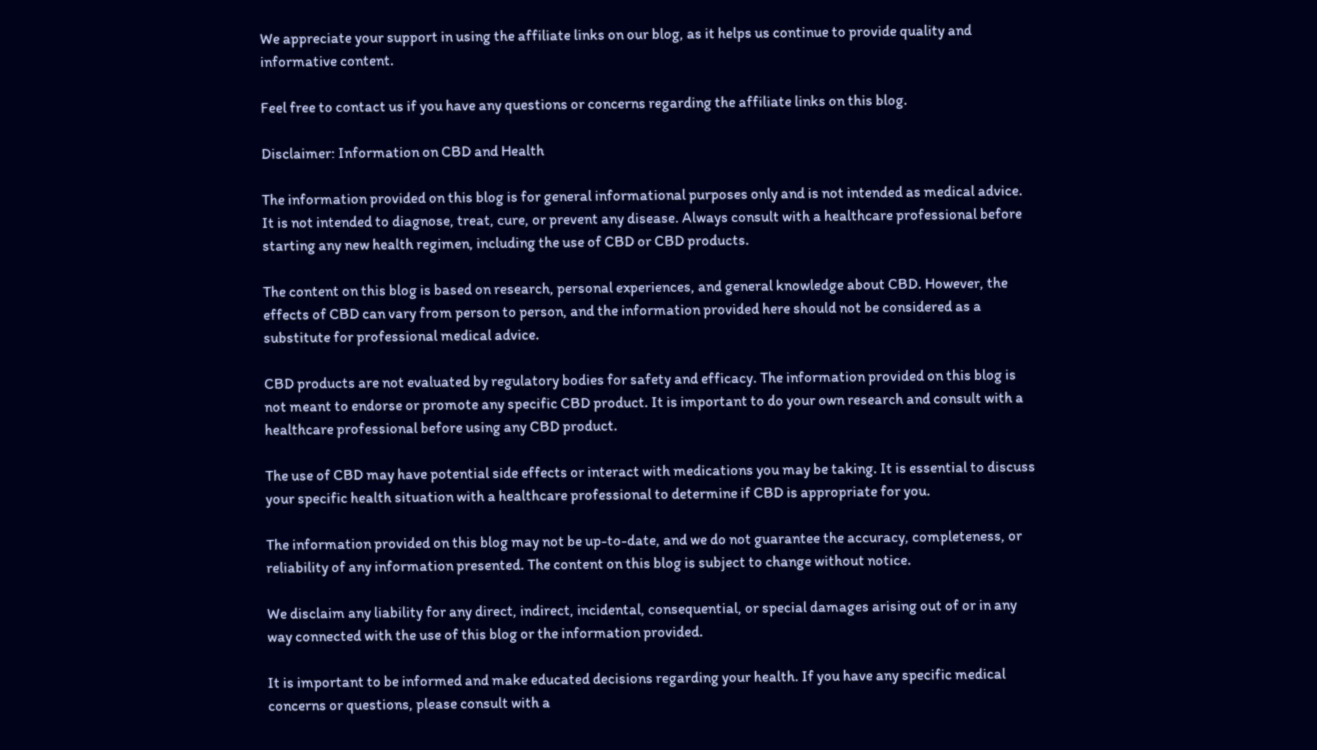We appreciate your support in using the affiliate links on our blog, as it helps us continue to provide quality and informative content.

Feel free to contact us if you have any questions or concerns regarding the affiliate links on this blog.

Disclaimer: Information on CBD and Health

The information provided on this blog is for general informational purposes only and is not intended as medical advice. It is not intended to diagnose, treat, cure, or prevent any disease. Always consult with a healthcare professional before starting any new health regimen, including the use of CBD or CBD products.

The content on this blog is based on research, personal experiences, and general knowledge about CBD. However, the effects of CBD can vary from person to person, and the information provided here should not be considered as a substitute for professional medical advice.

CBD products are not evaluated by regulatory bodies for safety and efficacy. The information provided on this blog is not meant to endorse or promote any specific CBD product. It is important to do your own research and consult with a healthcare professional before using any CBD product.

The use of CBD may have potential side effects or interact with medications you may be taking. It is essential to discuss your specific health situation with a healthcare professional to determine if CBD is appropriate for you.

The information provided on this blog may not be up-to-date, and we do not guarantee the accuracy, completeness, or reliability of any information presented. The content on this blog is subject to change without notice.

We disclaim any liability for any direct, indirect, incidental, consequential, or special damages arising out of or in any way connected with the use of this blog or the information provided.

It is important to be informed and make educated decisions regarding your health. If you have any specific medical concerns or questions, please consult with a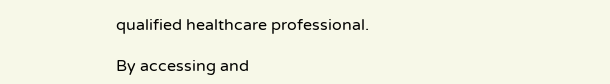qualified healthcare professional.

By accessing and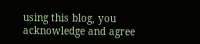using this blog, you acknowledge and agree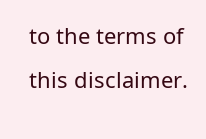to the terms of this disclaimer.